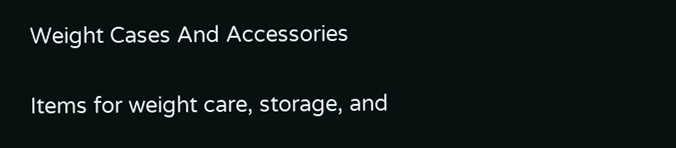Weight Cases And Accessories

Items for weight care, storage, and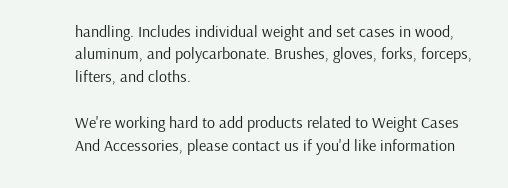handling. Includes individual weight and set cases in wood, aluminum, and polycarbonate. Brushes, gloves, forks, forceps, lifters, and cloths.

We're working hard to add products related to Weight Cases And Accessories, please contact us if you'd like information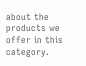about the products we offer in this category.